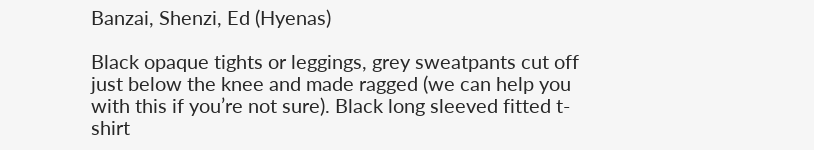Banzai, Shenzi, Ed (Hyenas)

Black opaque tights or leggings, grey sweatpants cut off just below the knee and made ragged (we can help you with this if you’re not sure). Black long sleeved fitted t-shirt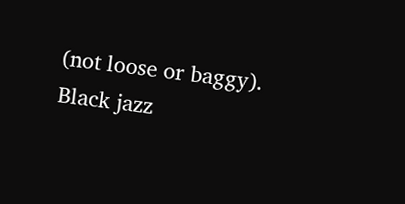(not loose or baggy). Black jazz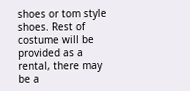shoes or tom style shoes. Rest of costume will be provided as a rental, there may be a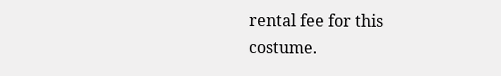rental fee for this costume.